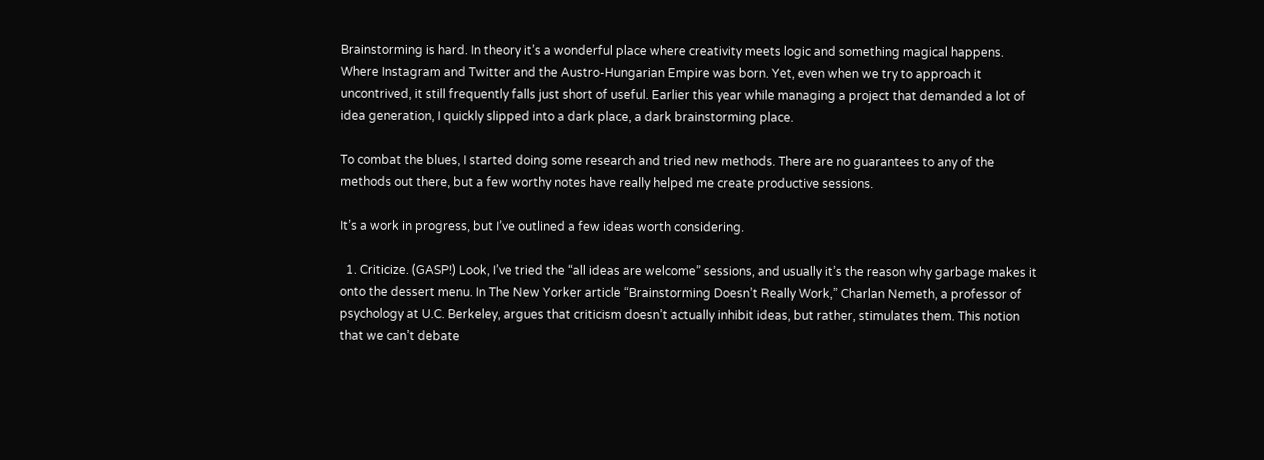Brainstorming is hard. In theory it’s a wonderful place where creativity meets logic and something magical happens. Where Instagram and Twitter and the Austro-Hungarian Empire was born. Yet, even when we try to approach it uncontrived, it still frequently falls just short of useful. Earlier this year while managing a project that demanded a lot of idea generation, I quickly slipped into a dark place, a dark brainstorming place.

To combat the blues, I started doing some research and tried new methods. There are no guarantees to any of the methods out there, but a few worthy notes have really helped me create productive sessions.

It’s a work in progress, but I’ve outlined a few ideas worth considering.

  1. Criticize. (GASP!) Look, I’ve tried the “all ideas are welcome” sessions, and usually it’s the reason why garbage makes it onto the dessert menu. In The New Yorker article “Brainstorming Doesn’t Really Work,” Charlan Nemeth, a professor of psychology at U.C. Berkeley, argues that criticism doesn’t actually inhibit ideas, but rather, stimulates them. This notion that we can’t debate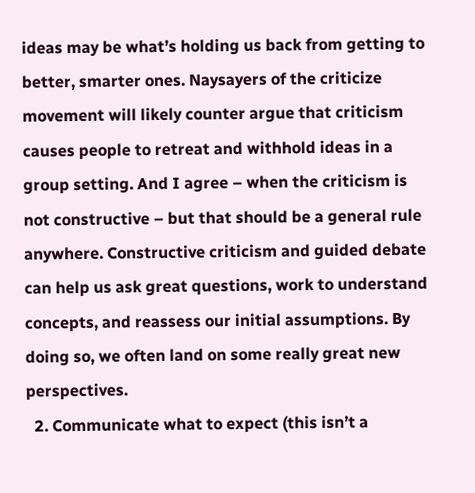ideas may be what’s holding us back from getting to better, smarter ones. Naysayers of the criticize movement will likely counter argue that criticism causes people to retreat and withhold ideas in a group setting. And I agree – when the criticism is not constructive – but that should be a general rule anywhere. Constructive criticism and guided debate can help us ask great questions, work to understand concepts, and reassess our initial assumptions. By doing so, we often land on some really great new perspectives.
  2. Communicate what to expect (this isn’t a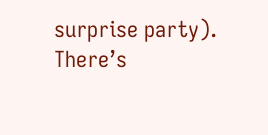surprise party). There’s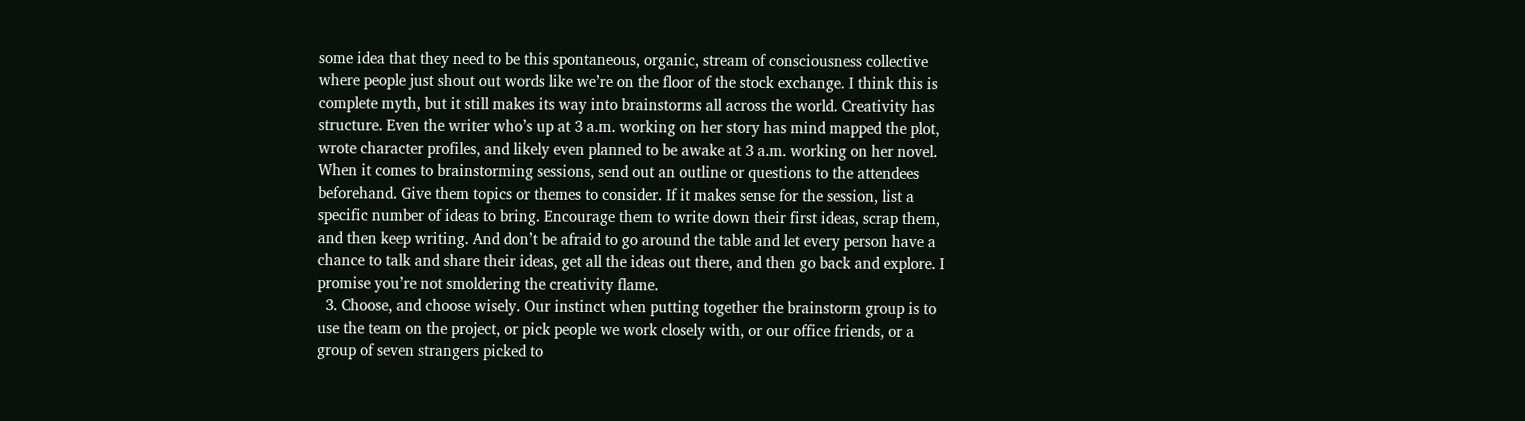some idea that they need to be this spontaneous, organic, stream of consciousness collective where people just shout out words like we’re on the floor of the stock exchange. I think this is complete myth, but it still makes its way into brainstorms all across the world. Creativity has structure. Even the writer who’s up at 3 a.m. working on her story has mind mapped the plot, wrote character profiles, and likely even planned to be awake at 3 a.m. working on her novel. When it comes to brainstorming sessions, send out an outline or questions to the attendees beforehand. Give them topics or themes to consider. If it makes sense for the session, list a specific number of ideas to bring. Encourage them to write down their first ideas, scrap them, and then keep writing. And don’t be afraid to go around the table and let every person have a chance to talk and share their ideas, get all the ideas out there, and then go back and explore. I promise you’re not smoldering the creativity flame.
  3. Choose, and choose wisely. Our instinct when putting together the brainstorm group is to use the team on the project, or pick people we work closely with, or our office friends, or a group of seven strangers picked to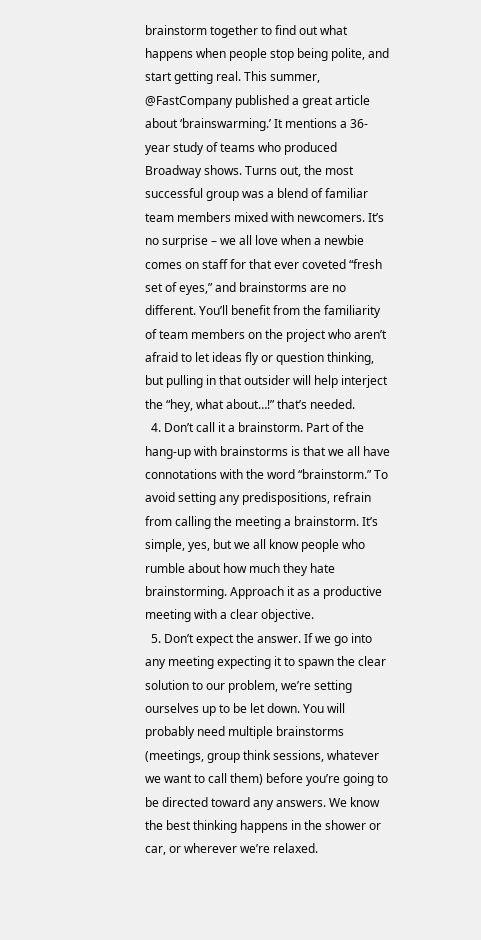brainstorm together to find out what happens when people stop being polite, and start getting real. This summer, @FastCompany published a great article about ‘brainswarming.’ It mentions a 36-year study of teams who produced Broadway shows. Turns out, the most successful group was a blend of familiar team members mixed with newcomers. It’s no surprise – we all love when a newbie comes on staff for that ever coveted “fresh set of eyes,” and brainstorms are no different. You’ll benefit from the familiarity of team members on the project who aren’t afraid to let ideas fly or question thinking, but pulling in that outsider will help interject the “hey, what about…!” that’s needed.
  4. Don’t call it a brainstorm. Part of the hang-up with brainstorms is that we all have connotations with the word “brainstorm.” To avoid setting any predispositions, refrain from calling the meeting a brainstorm. It’s simple, yes, but we all know people who rumble about how much they hate brainstorming. Approach it as a productive meeting with a clear objective.
  5. Don’t expect the answer. If we go into any meeting expecting it to spawn the clear solution to our problem, we’re setting ourselves up to be let down. You will probably need multiple brainstorms (meetings, group think sessions, whatever we want to call them) before you’re going to be directed toward any answers. We know the best thinking happens in the shower or car, or wherever we’re relaxed.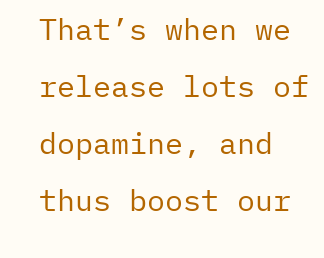That’s when we release lots of dopamine, and thus boost our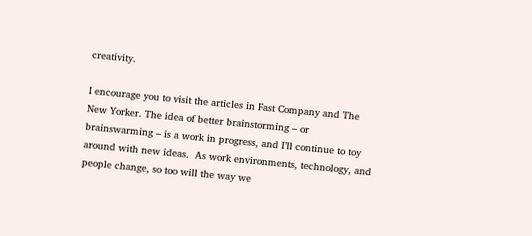creativity.

I encourage you to visit the articles in Fast Company and The New Yorker. The idea of better brainstorming – or brainswarming – is a work in progress, and I’ll continue to toy around with new ideas.  As work environments, technology, and people change, so too will the way we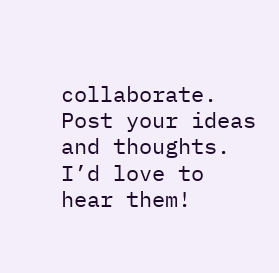collaborate. Post your ideas and thoughts. I’d love to hear them!